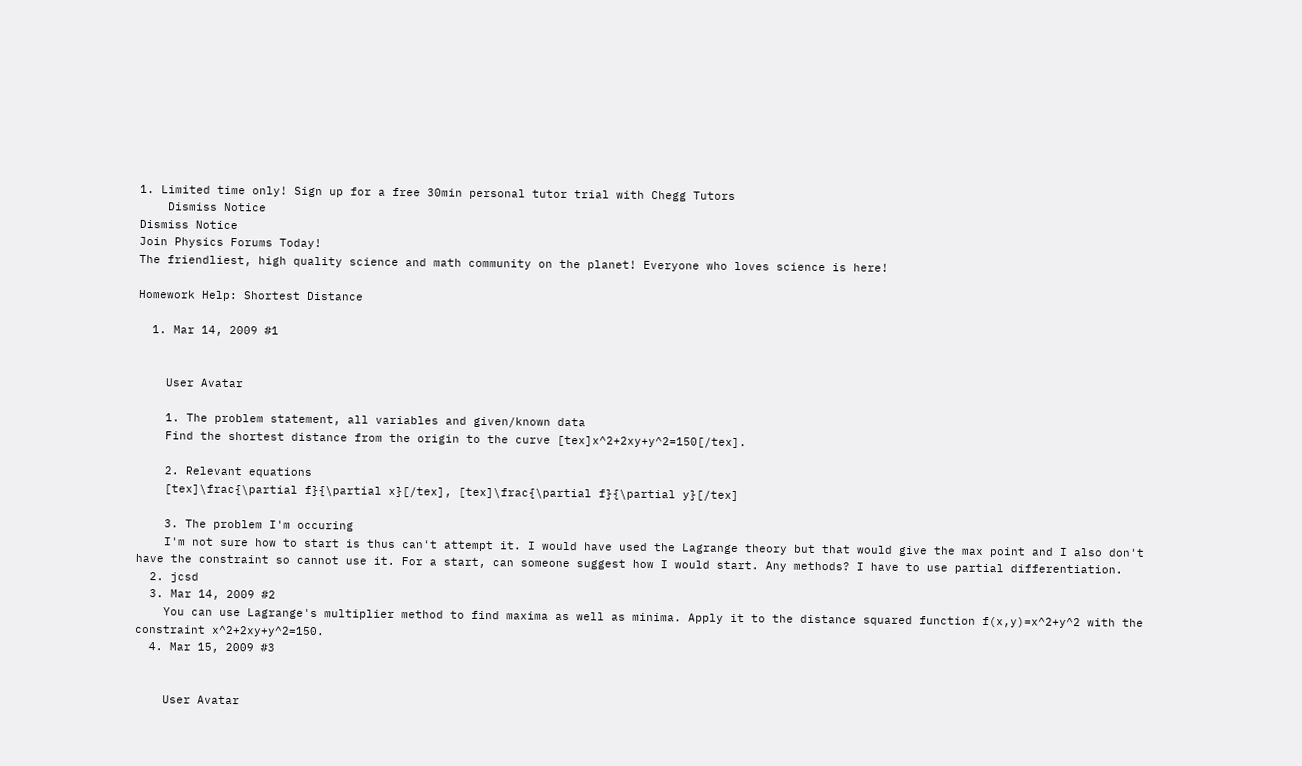1. Limited time only! Sign up for a free 30min personal tutor trial with Chegg Tutors
    Dismiss Notice
Dismiss Notice
Join Physics Forums Today!
The friendliest, high quality science and math community on the planet! Everyone who loves science is here!

Homework Help: Shortest Distance

  1. Mar 14, 2009 #1


    User Avatar

    1. The problem statement, all variables and given/known data
    Find the shortest distance from the origin to the curve [tex]x^2+2xy+y^2=150[/tex].

    2. Relevant equations
    [tex]\frac{\partial f}{\partial x}[/tex], [tex]\frac{\partial f}{\partial y}[/tex]

    3. The problem I'm occuring
    I'm not sure how to start is thus can't attempt it. I would have used the Lagrange theory but that would give the max point and I also don't have the constraint so cannot use it. For a start, can someone suggest how I would start. Any methods? I have to use partial differentiation.
  2. jcsd
  3. Mar 14, 2009 #2
    You can use Lagrange's multiplier method to find maxima as well as minima. Apply it to the distance squared function f(x,y)=x^2+y^2 with the constraint x^2+2xy+y^2=150.
  4. Mar 15, 2009 #3


    User Avatar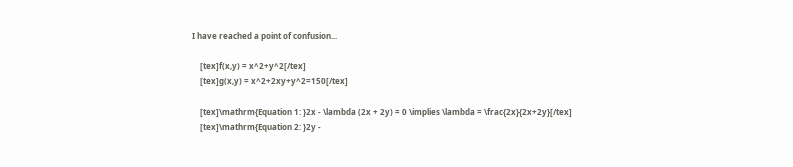I have reached a point of confusion...

    [tex]f(x,y) = x^2+y^2[/tex]
    [tex]g(x,y) = x^2+2xy+y^2=150[/tex]

    [tex]\mathrm{Equation 1: }2x - \lambda (2x + 2y) = 0 \implies \lambda = \frac{2x}{2x+2y}[/tex]
    [tex]\mathrm{Equation 2: }2y -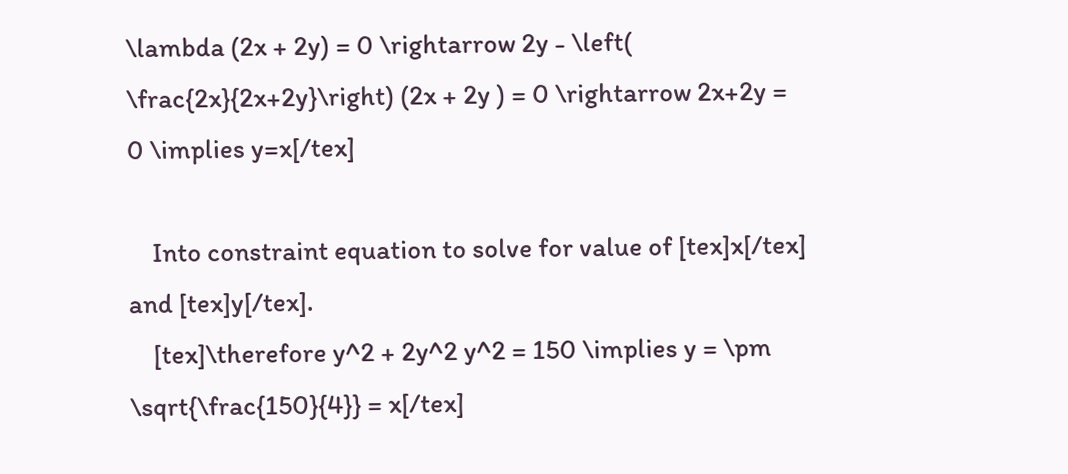\lambda (2x + 2y) = 0 \rightarrow 2y - \left( \frac{2x}{2x+2y}\right) (2x + 2y ) = 0 \rightarrow 2x+2y = 0 \implies y=x[/tex]

    Into constraint equation to solve for value of [tex]x[/tex] and [tex]y[/tex].
    [tex]\therefore y^2 + 2y^2 y^2 = 150 \implies y = \pm \sqrt{\frac{150}{4}} = x[/tex]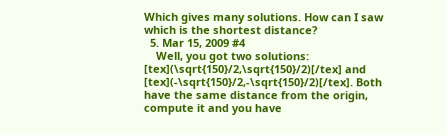Which gives many solutions. How can I saw which is the shortest distance?
  5. Mar 15, 2009 #4
    Well, you got two solutions: [tex](\sqrt{150}/2,\sqrt{150}/2)[/tex] and [tex](-\sqrt{150}/2,-\sqrt{150}/2)[/tex]. Both have the same distance from the origin, compute it and you have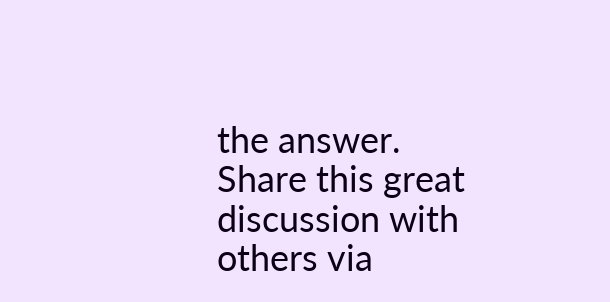the answer.
Share this great discussion with others via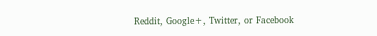Reddit, Google+, Twitter, or Facebook